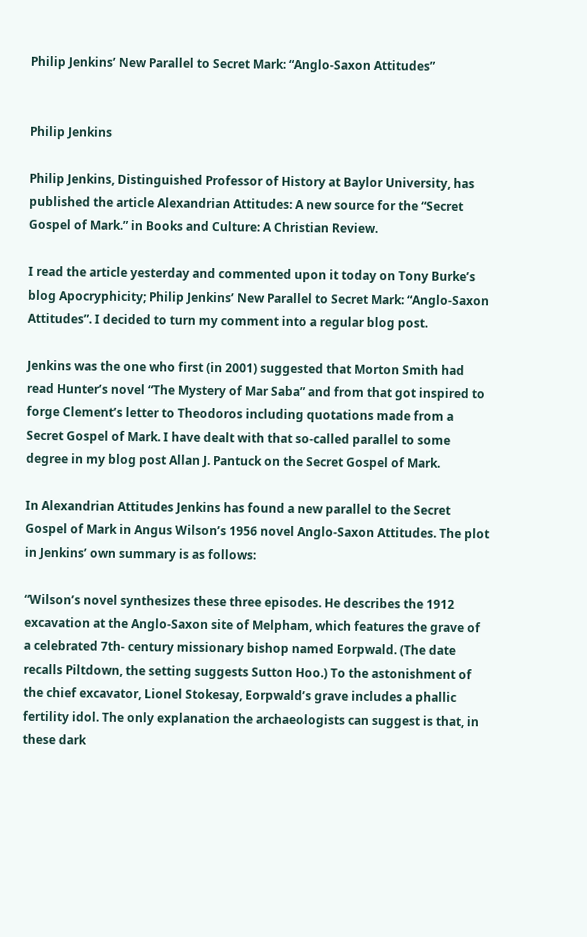Philip Jenkins’ New Parallel to Secret Mark: “Anglo-Saxon Attitudes”


Philip Jenkins

Philip Jenkins, Distinguished Professor of History at Baylor University, has published the article Alexandrian Attitudes: A new source for the “Secret Gospel of Mark.” in Books and Culture: A Christian Review.

I read the article yesterday and commented upon it today on Tony Burke’s blog Apocryphicity; Philip Jenkins’ New Parallel to Secret Mark: “Anglo-Saxon Attitudes”. I decided to turn my comment into a regular blog post.

Jenkins was the one who first (in 2001) suggested that Morton Smith had read Hunter’s novel “The Mystery of Mar Saba” and from that got inspired to forge Clement’s letter to Theodoros including quotations made from a Secret Gospel of Mark. I have dealt with that so-called parallel to some degree in my blog post Allan J. Pantuck on the Secret Gospel of Mark.

In Alexandrian Attitudes Jenkins has found a new parallel to the Secret Gospel of Mark in Angus Wilson’s 1956 novel Anglo-Saxon Attitudes. The plot in Jenkins’ own summary is as follows:

“Wilson’s novel synthesizes these three episodes. He describes the 1912 excavation at the Anglo-Saxon site of Melpham, which features the grave of a celebrated 7th- century missionary bishop named Eorpwald. (The date recalls Piltdown, the setting suggests Sutton Hoo.) To the astonishment of the chief excavator, Lionel Stokesay, Eorpwald’s grave includes a phallic fertility idol. The only explanation the archaeologists can suggest is that, in these dark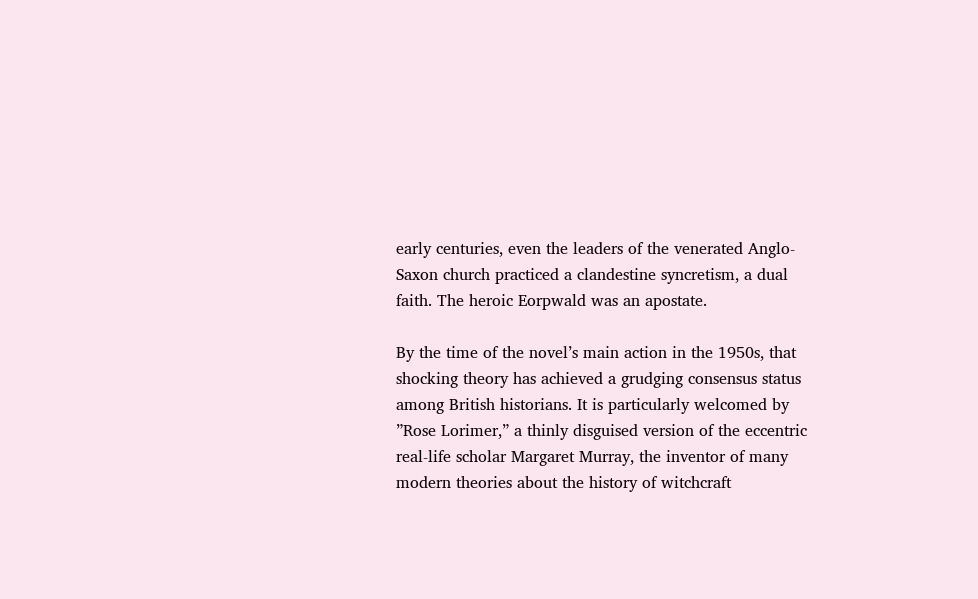early centuries, even the leaders of the venerated Anglo-Saxon church practiced a clandestine syncretism, a dual faith. The heroic Eorpwald was an apostate.

By the time of the novel’s main action in the 1950s, that shocking theory has achieved a grudging consensus status among British historians. It is particularly welcomed by ”Rose Lorimer,” a thinly disguised version of the eccentric real-life scholar Margaret Murray, the inventor of many modern theories about the history of witchcraft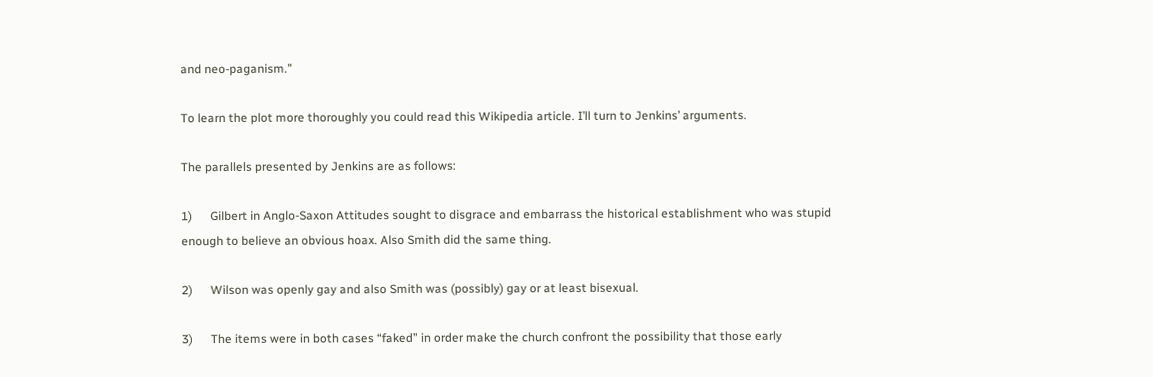and neo-paganism.”

To learn the plot more thoroughly you could read this Wikipedia article. I’ll turn to Jenkins’ arguments.

The parallels presented by Jenkins are as follows:

1)      Gilbert in Anglo-Saxon Attitudes sought to disgrace and embarrass the historical establishment who was stupid enough to believe an obvious hoax. Also Smith did the same thing.

2)      Wilson was openly gay and also Smith was (possibly) gay or at least bisexual.

3)      The items were in both cases “faked” in order make the church confront the possibility that those early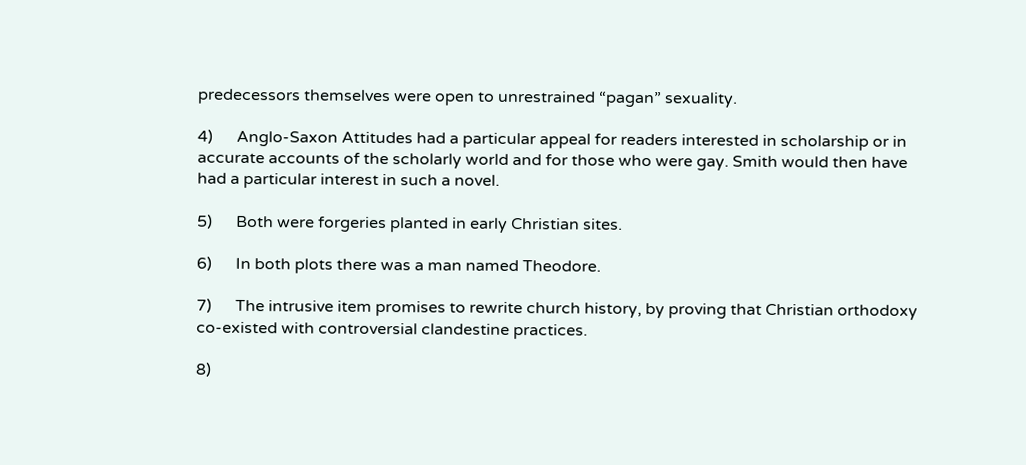predecessors themselves were open to unrestrained “pagan” sexuality.

4)      Anglo-Saxon Attitudes had a particular appeal for readers interested in scholarship or in accurate accounts of the scholarly world and for those who were gay. Smith would then have had a particular interest in such a novel.

5)      Both were forgeries planted in early Christian sites.

6)      In both plots there was a man named Theodore.

7)      The intrusive item promises to rewrite church history, by proving that Christian orthodoxy co-existed with controversial clandestine practices.

8)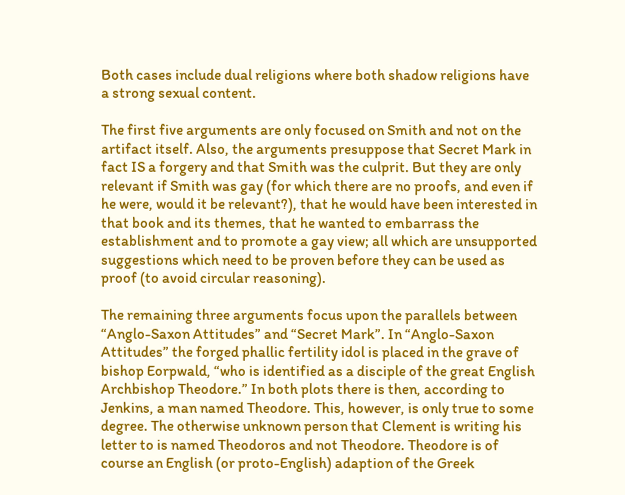Both cases include dual religions where both shadow religions have a strong sexual content.

The first five arguments are only focused on Smith and not on the artifact itself. Also, the arguments presuppose that Secret Mark in fact IS a forgery and that Smith was the culprit. But they are only relevant if Smith was gay (for which there are no proofs, and even if he were, would it be relevant?), that he would have been interested in that book and its themes, that he wanted to embarrass the establishment and to promote a gay view; all which are unsupported suggestions which need to be proven before they can be used as proof (to avoid circular reasoning).

The remaining three arguments focus upon the parallels between “Anglo-Saxon Attitudes” and “Secret Mark”. In “Anglo-Saxon Attitudes” the forged phallic fertility idol is placed in the grave of bishop Eorpwald, “who is identified as a disciple of the great English Archbishop Theodore.” In both plots there is then, according to Jenkins, a man named Theodore. This, however, is only true to some degree. The otherwise unknown person that Clement is writing his letter to is named Theodoros and not Theodore. Theodore is of course an English (or proto-English) adaption of the Greek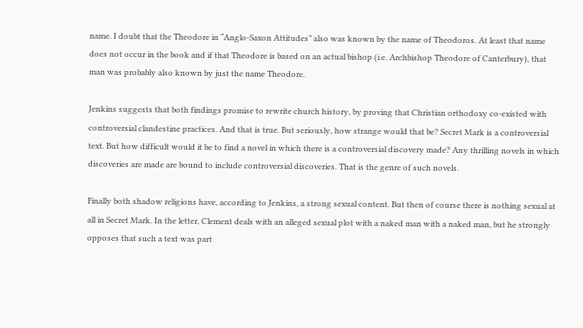name. I doubt that the Theodore in “Anglo-Saxon Attitudes” also was known by the name of Theodoros. At least that name does not occur in the book and if that Theodore is based on an actual bishop (i.e. Archbishop Theodore of Canterbury), that man was probably also known by just the name Theodore.

Jenkins suggests that both findings promise to rewrite church history, by proving that Christian orthodoxy co-existed with controversial clandestine practices. And that is true. But seriously, how strange would that be? Secret Mark is a controversial text. But how difficult would it be to find a novel in which there is a controversial discovery made? Any thrilling novels in which discoveries are made are bound to include controversial discoveries. That is the genre of such novels.

Finally both shadow religions have, according to Jenkins, a strong sexual content. But then of course there is nothing sexual at all in Secret Mark. In the letter, Clement deals with an alleged sexual plot with a naked man with a naked man, but he strongly opposes that such a text was part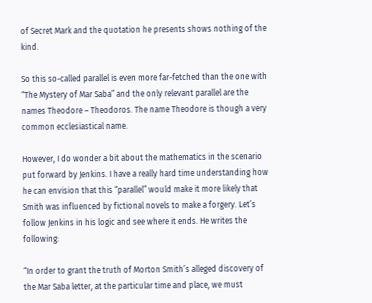of Secret Mark and the quotation he presents shows nothing of the kind.

So this so-called parallel is even more far-fetched than the one with “The Mystery of Mar Saba” and the only relevant parallel are the names Theodore – Theodoros. The name Theodore is though a very common ecclesiastical name.

However, I do wonder a bit about the mathematics in the scenario put forward by Jenkins. I have a really hard time understanding how he can envision that this “parallel” would make it more likely that Smith was influenced by fictional novels to make a forgery. Let’s follow Jenkins in his logic and see where it ends. He writes the following:

“In order to grant the truth of Morton Smith’s alleged discovery of the Mar Saba letter, at the particular time and place, we must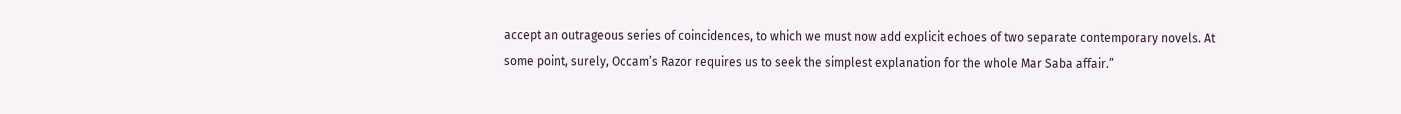accept an outrageous series of coincidences, to which we must now add explicit echoes of two separate contemporary novels. At some point, surely, Occam’s Razor requires us to seek the simplest explanation for the whole Mar Saba affair.”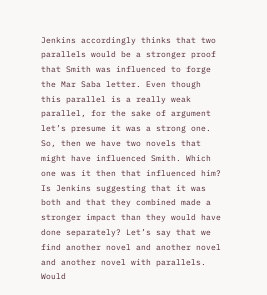Jenkins accordingly thinks that two parallels would be a stronger proof that Smith was influenced to forge the Mar Saba letter. Even though this parallel is a really weak parallel, for the sake of argument let’s presume it was a strong one. So, then we have two novels that might have influenced Smith. Which one was it then that influenced him? Is Jenkins suggesting that it was both and that they combined made a stronger impact than they would have done separately? Let’s say that we find another novel and another novel and another novel with parallels. Would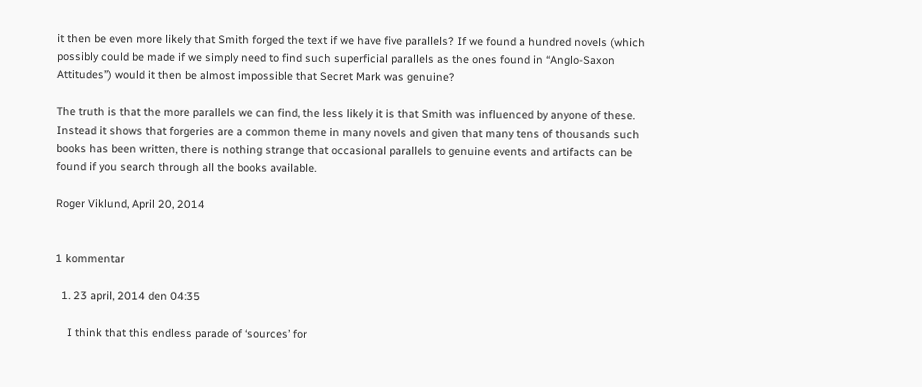it then be even more likely that Smith forged the text if we have five parallels? If we found a hundred novels (which possibly could be made if we simply need to find such superficial parallels as the ones found in “Anglo-Saxon Attitudes”) would it then be almost impossible that Secret Mark was genuine?

The truth is that the more parallels we can find, the less likely it is that Smith was influenced by anyone of these. Instead it shows that forgeries are a common theme in many novels and given that many tens of thousands such books has been written, there is nothing strange that occasional parallels to genuine events and artifacts can be found if you search through all the books available.

Roger Viklund, April 20, 2014


1 kommentar

  1. 23 april, 2014 den 04:35

    I think that this endless parade of ‘sources’ for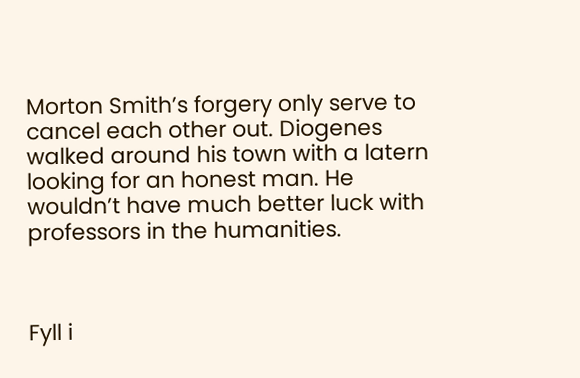Morton Smith’s forgery only serve to cancel each other out. Diogenes walked around his town with a latern looking for an honest man. He wouldn’t have much better luck with professors in the humanities.



Fyll i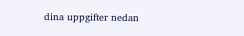dina uppgifter nedan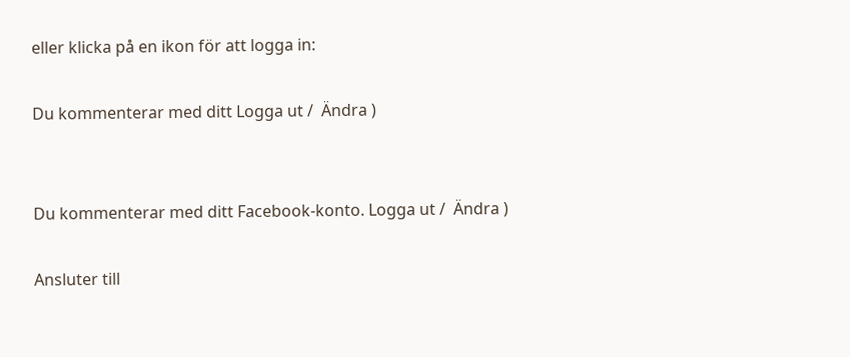eller klicka på en ikon för att logga in:

Du kommenterar med ditt Logga ut /  Ändra )


Du kommenterar med ditt Facebook-konto. Logga ut /  Ändra )

Ansluter till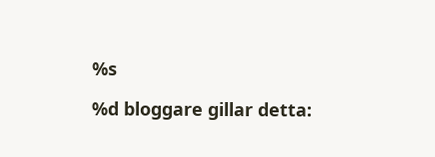%s

%d bloggare gillar detta: